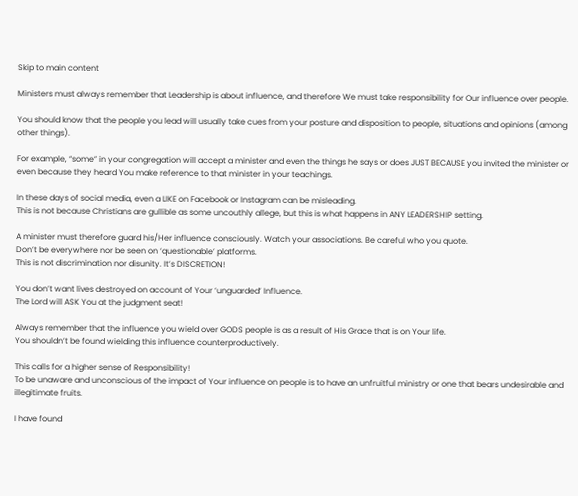Skip to main content

Ministers must always remember that Leadership is about influence, and therefore We must take responsibility for Our influence over people.

You should know that the people you lead will usually take cues from your posture and disposition to people, situations and opinions (among other things).

For example, “some” in your congregation will accept a minister and even the things he says or does JUST BECAUSE you invited the minister or even because they heard You make reference to that minister in your teachings.

In these days of social media, even a LIKE on Facebook or Instagram can be misleading.
This is not because Christians are gullible as some uncouthly allege, but this is what happens in ANY LEADERSHIP setting.

A minister must therefore guard his/Her influence consciously. Watch your associations. Be careful who you quote.
Don’t be everywhere nor be seen on ‘questionable’ platforms.
This is not discrimination nor disunity. It’s DISCRETION!

You don’t want lives destroyed on account of Your ‘unguarded’ Influence.
The Lord will ASK You at the judgment seat!

Always remember that the influence you wield over GODS people is as a result of His Grace that is on Your life.
You shouldn’t be found wielding this influence counterproductively.

This calls for a higher sense of Responsibility!
To be unaware and unconscious of the impact of Your influence on people is to have an unfruitful ministry or one that bears undesirable and illegitimate fruits.

I have found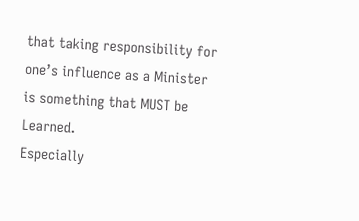that taking responsibility for one’s influence as a Minister is something that MUST be Learned.
Especially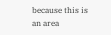because this is an area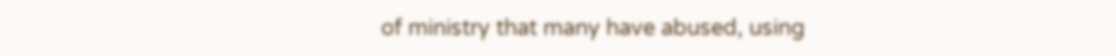of ministry that many have abused, using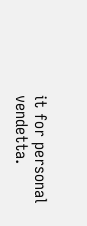it for personal vendetta.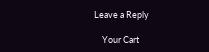Leave a Reply

    Your Cart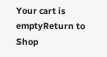Your cart is emptyReturn to Shop